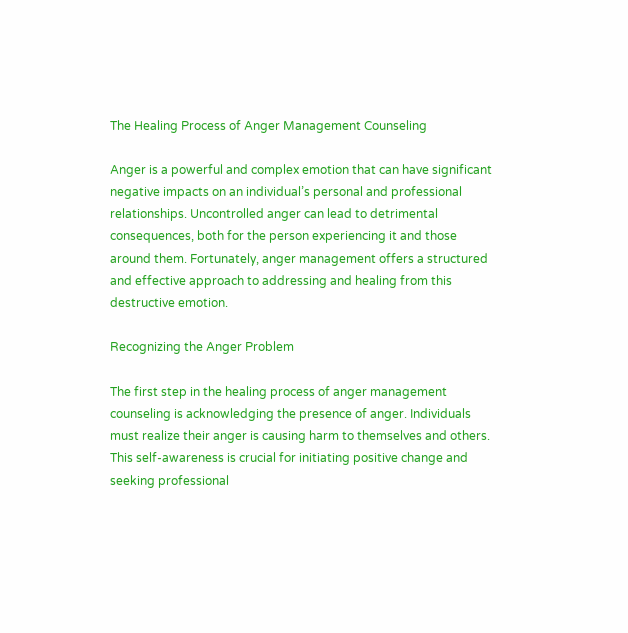The Healing Process of Anger Management Counseling

Anger is a powerful and complex emotion that can have significant negative impacts on an individual’s personal and professional relationships. Uncontrolled anger can lead to detrimental consequences, both for the person experiencing it and those around them. Fortunately, anger management offers a structured and effective approach to addressing and healing from this destructive emotion.

Recognizing the Anger Problem

The first step in the healing process of anger management counseling is acknowledging the presence of anger. Individuals must realize their anger is causing harm to themselves and others. This self-awareness is crucial for initiating positive change and seeking professional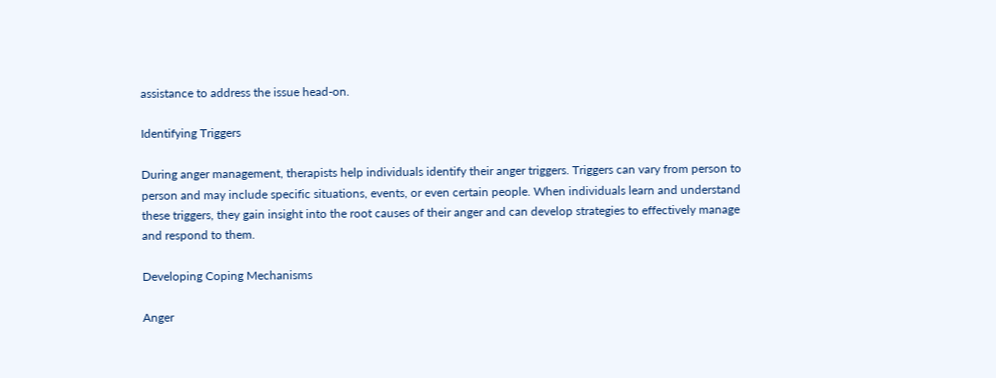assistance to address the issue head-on.

Identifying Triggers

During anger management, therapists help individuals identify their anger triggers. Triggers can vary from person to person and may include specific situations, events, or even certain people. When individuals learn and understand these triggers, they gain insight into the root causes of their anger and can develop strategies to effectively manage and respond to them.

Developing Coping Mechanisms

Anger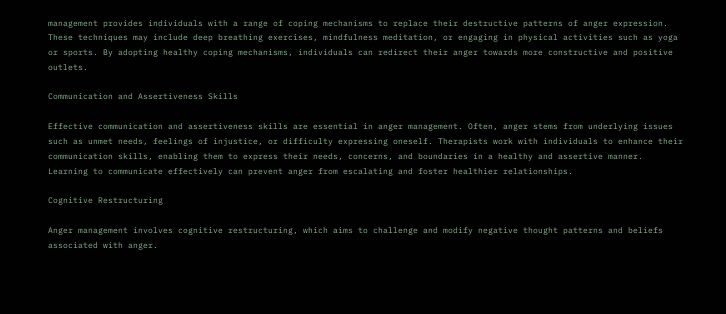management provides individuals with a range of coping mechanisms to replace their destructive patterns of anger expression. These techniques may include deep breathing exercises, mindfulness meditation, or engaging in physical activities such as yoga or sports. By adopting healthy coping mechanisms, individuals can redirect their anger towards more constructive and positive outlets.

Communication and Assertiveness Skills

Effective communication and assertiveness skills are essential in anger management. Often, anger stems from underlying issues such as unmet needs, feelings of injustice, or difficulty expressing oneself. Therapists work with individuals to enhance their communication skills, enabling them to express their needs, concerns, and boundaries in a healthy and assertive manner. Learning to communicate effectively can prevent anger from escalating and foster healthier relationships.

Cognitive Restructuring

Anger management involves cognitive restructuring, which aims to challenge and modify negative thought patterns and beliefs associated with anger.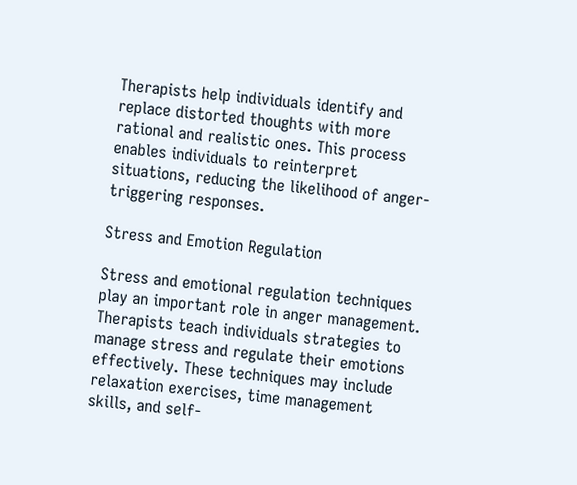Therapists help individuals identify and replace distorted thoughts with more rational and realistic ones. This process enables individuals to reinterpret situations, reducing the likelihood of anger-triggering responses.

Stress and Emotion Regulation

Stress and emotional regulation techniques play an important role in anger management. Therapists teach individuals strategies to manage stress and regulate their emotions effectively. These techniques may include relaxation exercises, time management skills, and self-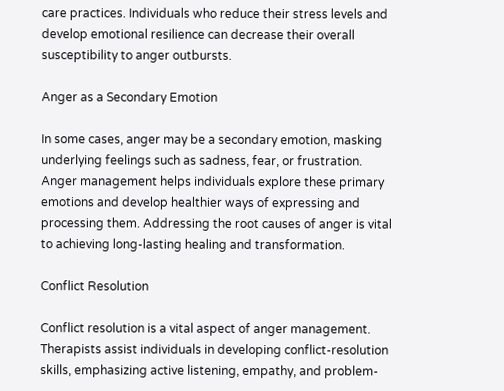care practices. Individuals who reduce their stress levels and develop emotional resilience can decrease their overall susceptibility to anger outbursts.

Anger as a Secondary Emotion

In some cases, anger may be a secondary emotion, masking underlying feelings such as sadness, fear, or frustration. Anger management helps individuals explore these primary emotions and develop healthier ways of expressing and processing them. Addressing the root causes of anger is vital to achieving long-lasting healing and transformation.

Conflict Resolution

Conflict resolution is a vital aspect of anger management. Therapists assist individuals in developing conflict-resolution skills, emphasizing active listening, empathy, and problem-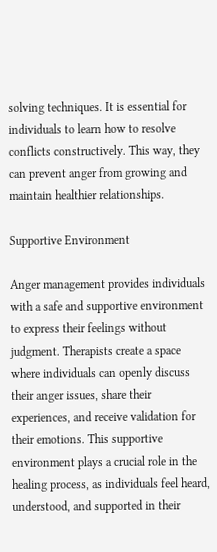solving techniques. It is essential for individuals to learn how to resolve conflicts constructively. This way, they can prevent anger from growing and maintain healthier relationships.

Supportive Environment

Anger management provides individuals with a safe and supportive environment to express their feelings without judgment. Therapists create a space where individuals can openly discuss their anger issues, share their experiences, and receive validation for their emotions. This supportive environment plays a crucial role in the healing process, as individuals feel heard, understood, and supported in their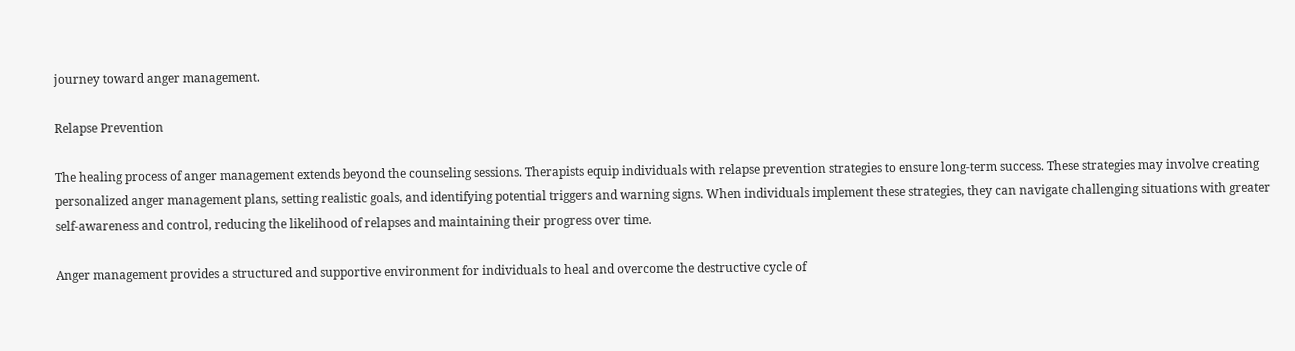journey toward anger management.

Relapse Prevention

The healing process of anger management extends beyond the counseling sessions. Therapists equip individuals with relapse prevention strategies to ensure long-term success. These strategies may involve creating personalized anger management plans, setting realistic goals, and identifying potential triggers and warning signs. When individuals implement these strategies, they can navigate challenging situations with greater self-awareness and control, reducing the likelihood of relapses and maintaining their progress over time.

Anger management provides a structured and supportive environment for individuals to heal and overcome the destructive cycle of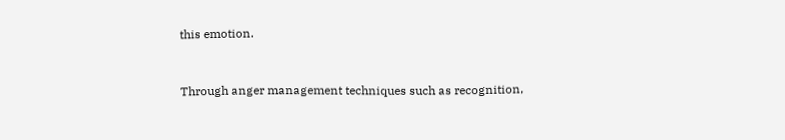this emotion.


Through anger management techniques such as recognition,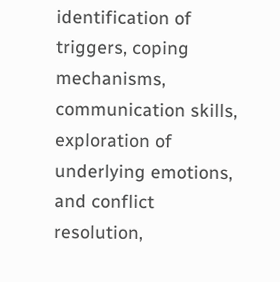identification of triggers, coping mechanisms, communication skills, exploration of underlying emotions, and conflict resolution,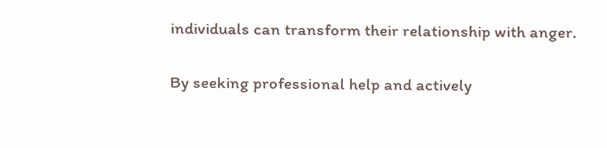individuals can transform their relationship with anger.

By seeking professional help and actively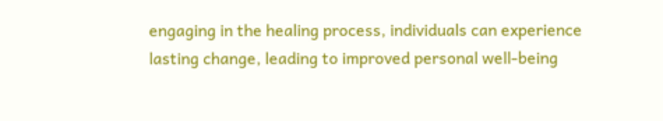engaging in the healing process, individuals can experience lasting change, leading to improved personal well-being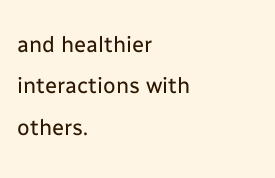and healthier interactions with others.